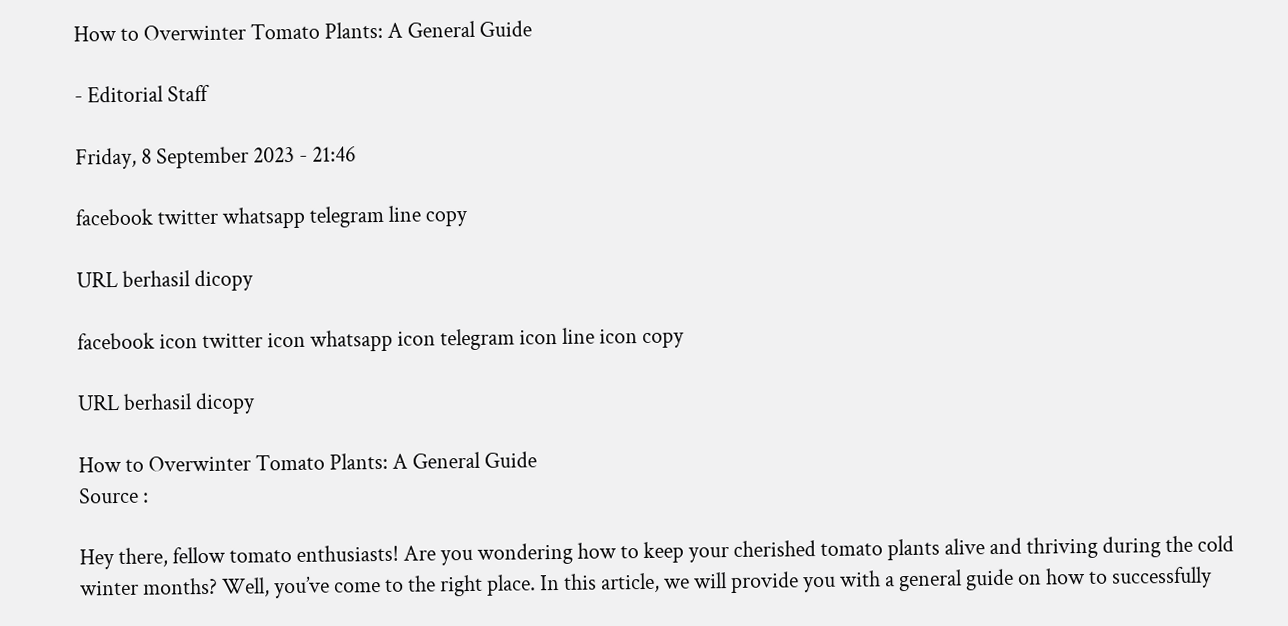How to Overwinter Tomato Plants: A General Guide

- Editorial Staff

Friday, 8 September 2023 - 21:46

facebook twitter whatsapp telegram line copy

URL berhasil dicopy

facebook icon twitter icon whatsapp icon telegram icon line icon copy

URL berhasil dicopy

How to Overwinter Tomato Plants: A General Guide
Source :

Hey there, fellow tomato enthusiasts! Are you wondering how to keep your cherished tomato plants alive and thriving during the cold winter months? Well, you’ve come to the right place. In this article, we will provide you with a general guide on how to successfully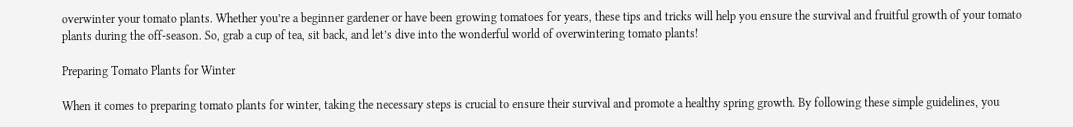overwinter your tomato plants. Whether you’re a beginner gardener or have been growing tomatoes for years, these tips and tricks will help you ensure the survival and fruitful growth of your tomato plants during the off-season. So, grab a cup of tea, sit back, and let’s dive into the wonderful world of overwintering tomato plants!

Preparing Tomato Plants for Winter

When it comes to preparing tomato plants for winter, taking the necessary steps is crucial to ensure their survival and promote a healthy spring growth. By following these simple guidelines, you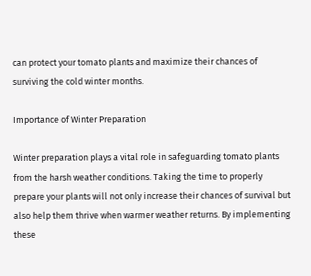can protect your tomato plants and maximize their chances of surviving the cold winter months.

Importance of Winter Preparation

Winter preparation plays a vital role in safeguarding tomato plants from the harsh weather conditions. Taking the time to properly prepare your plants will not only increase their chances of survival but also help them thrive when warmer weather returns. By implementing these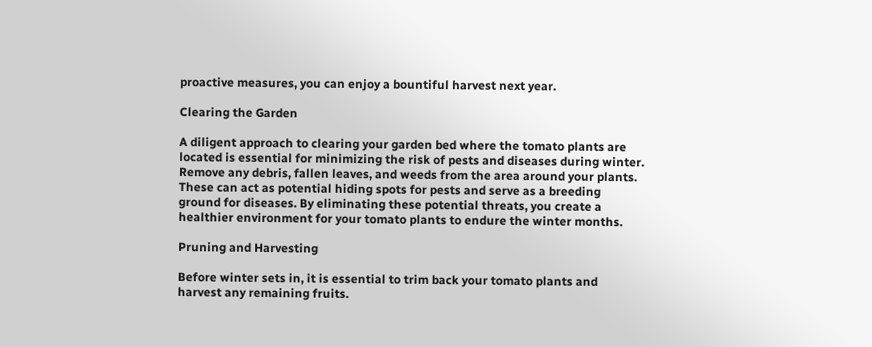proactive measures, you can enjoy a bountiful harvest next year.

Clearing the Garden

A diligent approach to clearing your garden bed where the tomato plants are located is essential for minimizing the risk of pests and diseases during winter. Remove any debris, fallen leaves, and weeds from the area around your plants. These can act as potential hiding spots for pests and serve as a breeding ground for diseases. By eliminating these potential threats, you create a healthier environment for your tomato plants to endure the winter months.

Pruning and Harvesting

Before winter sets in, it is essential to trim back your tomato plants and harvest any remaining fruits.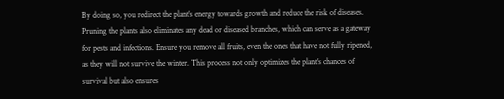By doing so, you redirect the plant’s energy towards growth and reduce the risk of diseases. Pruning the plants also eliminates any dead or diseased branches, which can serve as a gateway for pests and infections. Ensure you remove all fruits, even the ones that have not fully ripened, as they will not survive the winter. This process not only optimizes the plant’s chances of survival but also ensures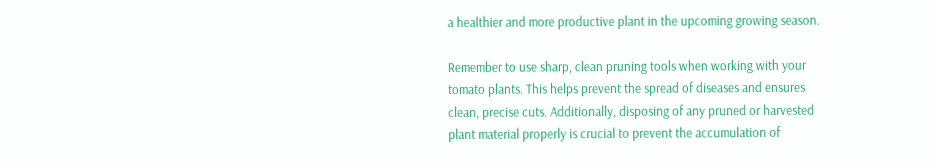a healthier and more productive plant in the upcoming growing season.

Remember to use sharp, clean pruning tools when working with your tomato plants. This helps prevent the spread of diseases and ensures clean, precise cuts. Additionally, disposing of any pruned or harvested plant material properly is crucial to prevent the accumulation of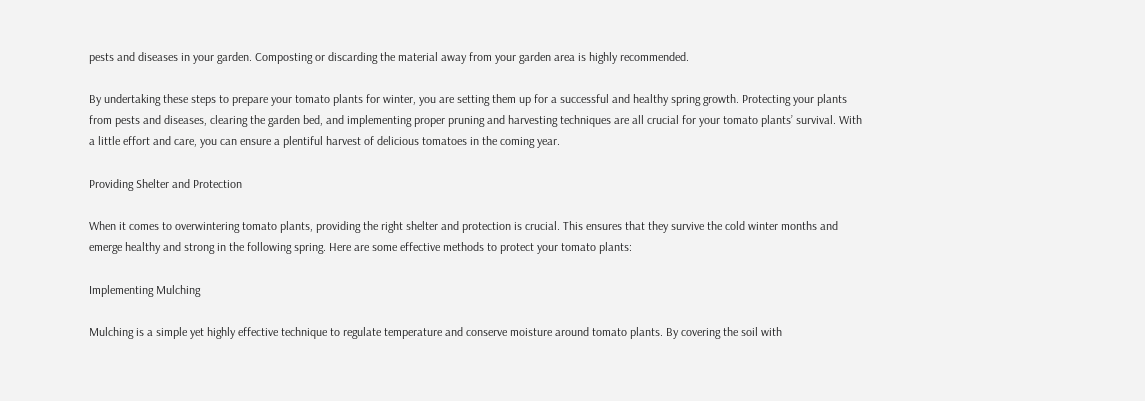pests and diseases in your garden. Composting or discarding the material away from your garden area is highly recommended.

By undertaking these steps to prepare your tomato plants for winter, you are setting them up for a successful and healthy spring growth. Protecting your plants from pests and diseases, clearing the garden bed, and implementing proper pruning and harvesting techniques are all crucial for your tomato plants’ survival. With a little effort and care, you can ensure a plentiful harvest of delicious tomatoes in the coming year.

Providing Shelter and Protection

When it comes to overwintering tomato plants, providing the right shelter and protection is crucial. This ensures that they survive the cold winter months and emerge healthy and strong in the following spring. Here are some effective methods to protect your tomato plants:

Implementing Mulching

Mulching is a simple yet highly effective technique to regulate temperature and conserve moisture around tomato plants. By covering the soil with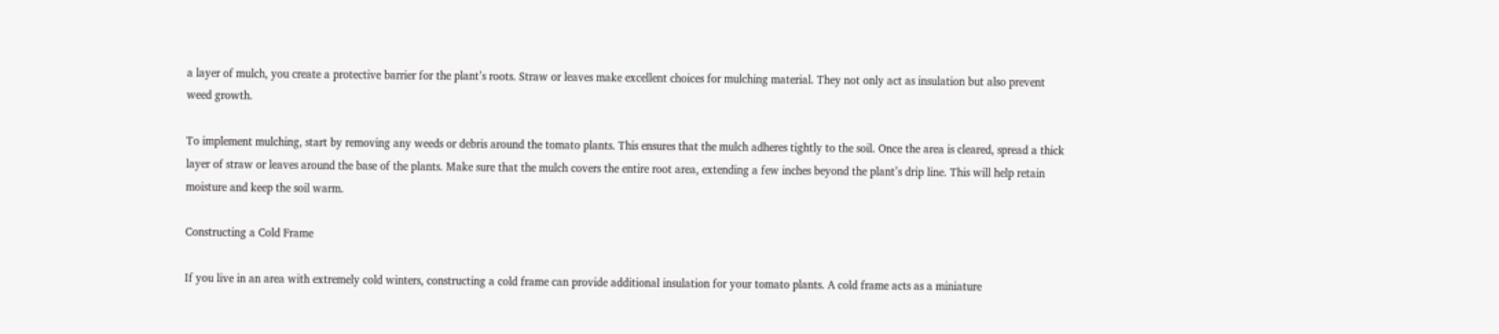a layer of mulch, you create a protective barrier for the plant’s roots. Straw or leaves make excellent choices for mulching material. They not only act as insulation but also prevent weed growth.

To implement mulching, start by removing any weeds or debris around the tomato plants. This ensures that the mulch adheres tightly to the soil. Once the area is cleared, spread a thick layer of straw or leaves around the base of the plants. Make sure that the mulch covers the entire root area, extending a few inches beyond the plant’s drip line. This will help retain moisture and keep the soil warm.

Constructing a Cold Frame

If you live in an area with extremely cold winters, constructing a cold frame can provide additional insulation for your tomato plants. A cold frame acts as a miniature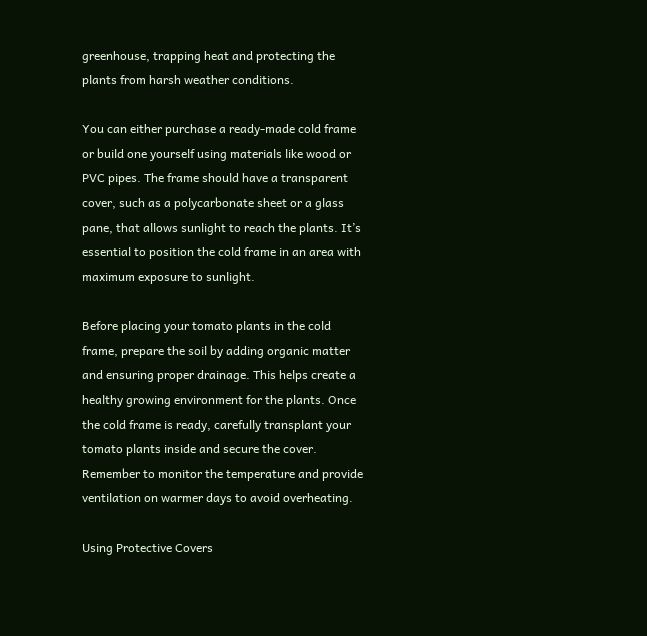greenhouse, trapping heat and protecting the plants from harsh weather conditions.

You can either purchase a ready-made cold frame or build one yourself using materials like wood or PVC pipes. The frame should have a transparent cover, such as a polycarbonate sheet or a glass pane, that allows sunlight to reach the plants. It’s essential to position the cold frame in an area with maximum exposure to sunlight.

Before placing your tomato plants in the cold frame, prepare the soil by adding organic matter and ensuring proper drainage. This helps create a healthy growing environment for the plants. Once the cold frame is ready, carefully transplant your tomato plants inside and secure the cover. Remember to monitor the temperature and provide ventilation on warmer days to avoid overheating.

Using Protective Covers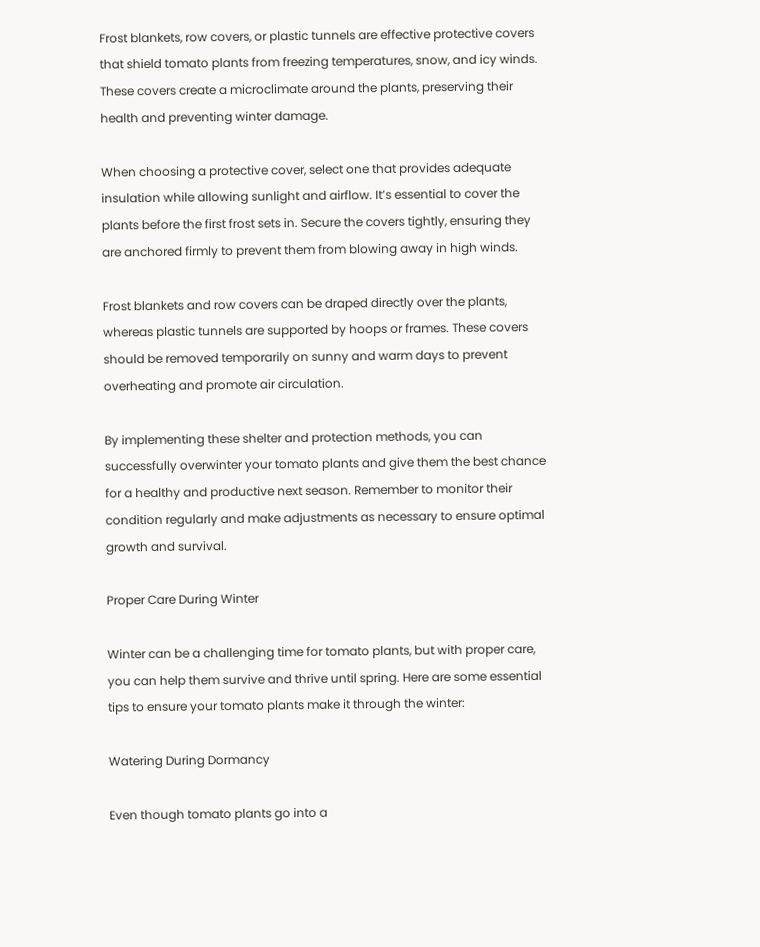Frost blankets, row covers, or plastic tunnels are effective protective covers that shield tomato plants from freezing temperatures, snow, and icy winds. These covers create a microclimate around the plants, preserving their health and preventing winter damage.

When choosing a protective cover, select one that provides adequate insulation while allowing sunlight and airflow. It’s essential to cover the plants before the first frost sets in. Secure the covers tightly, ensuring they are anchored firmly to prevent them from blowing away in high winds.

Frost blankets and row covers can be draped directly over the plants, whereas plastic tunnels are supported by hoops or frames. These covers should be removed temporarily on sunny and warm days to prevent overheating and promote air circulation.

By implementing these shelter and protection methods, you can successfully overwinter your tomato plants and give them the best chance for a healthy and productive next season. Remember to monitor their condition regularly and make adjustments as necessary to ensure optimal growth and survival.

Proper Care During Winter

Winter can be a challenging time for tomato plants, but with proper care, you can help them survive and thrive until spring. Here are some essential tips to ensure your tomato plants make it through the winter:

Watering During Dormancy

Even though tomato plants go into a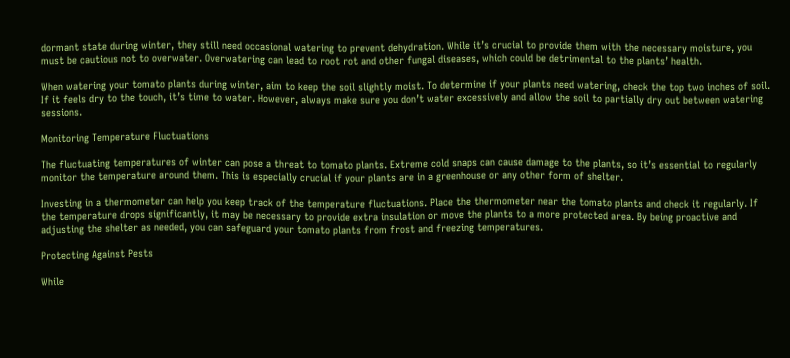dormant state during winter, they still need occasional watering to prevent dehydration. While it’s crucial to provide them with the necessary moisture, you must be cautious not to overwater. Overwatering can lead to root rot and other fungal diseases, which could be detrimental to the plants’ health.

When watering your tomato plants during winter, aim to keep the soil slightly moist. To determine if your plants need watering, check the top two inches of soil. If it feels dry to the touch, it’s time to water. However, always make sure you don’t water excessively and allow the soil to partially dry out between watering sessions.

Monitoring Temperature Fluctuations

The fluctuating temperatures of winter can pose a threat to tomato plants. Extreme cold snaps can cause damage to the plants, so it’s essential to regularly monitor the temperature around them. This is especially crucial if your plants are in a greenhouse or any other form of shelter.

Investing in a thermometer can help you keep track of the temperature fluctuations. Place the thermometer near the tomato plants and check it regularly. If the temperature drops significantly, it may be necessary to provide extra insulation or move the plants to a more protected area. By being proactive and adjusting the shelter as needed, you can safeguard your tomato plants from frost and freezing temperatures.

Protecting Against Pests

While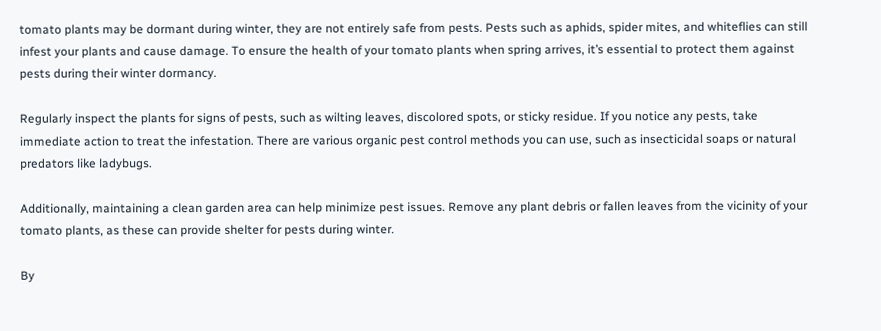tomato plants may be dormant during winter, they are not entirely safe from pests. Pests such as aphids, spider mites, and whiteflies can still infest your plants and cause damage. To ensure the health of your tomato plants when spring arrives, it’s essential to protect them against pests during their winter dormancy.

Regularly inspect the plants for signs of pests, such as wilting leaves, discolored spots, or sticky residue. If you notice any pests, take immediate action to treat the infestation. There are various organic pest control methods you can use, such as insecticidal soaps or natural predators like ladybugs.

Additionally, maintaining a clean garden area can help minimize pest issues. Remove any plant debris or fallen leaves from the vicinity of your tomato plants, as these can provide shelter for pests during winter.

By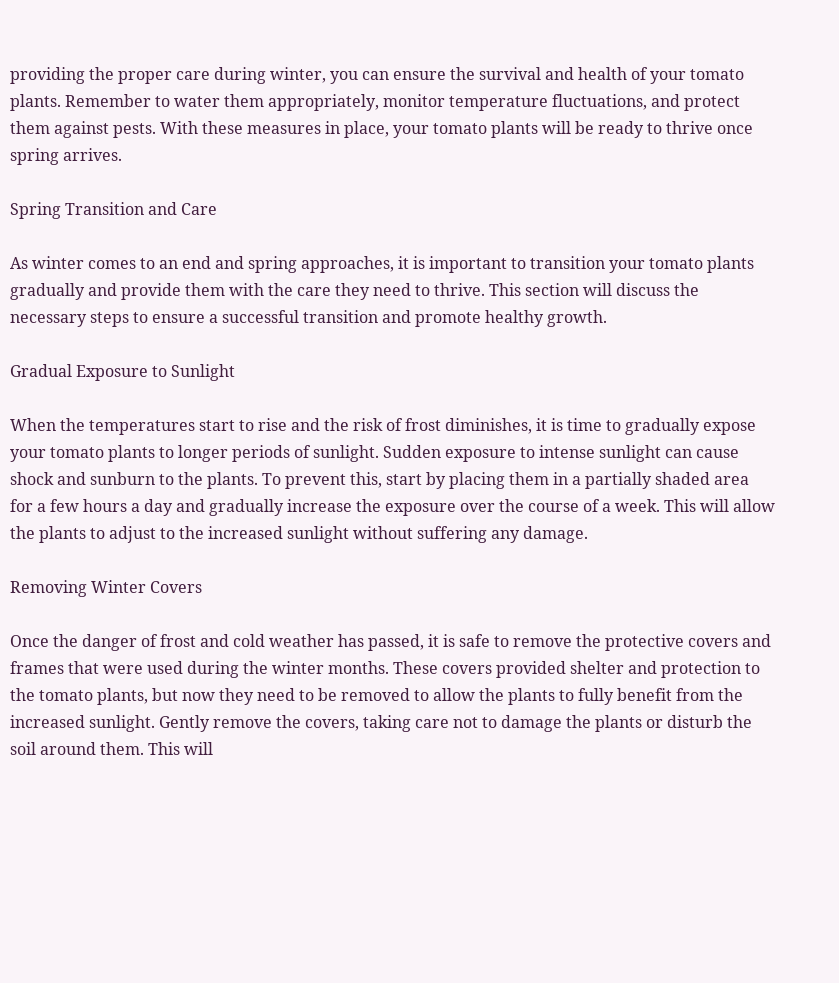providing the proper care during winter, you can ensure the survival and health of your tomato plants. Remember to water them appropriately, monitor temperature fluctuations, and protect them against pests. With these measures in place, your tomato plants will be ready to thrive once spring arrives.

Spring Transition and Care

As winter comes to an end and spring approaches, it is important to transition your tomato plants gradually and provide them with the care they need to thrive. This section will discuss the necessary steps to ensure a successful transition and promote healthy growth.

Gradual Exposure to Sunlight

When the temperatures start to rise and the risk of frost diminishes, it is time to gradually expose your tomato plants to longer periods of sunlight. Sudden exposure to intense sunlight can cause shock and sunburn to the plants. To prevent this, start by placing them in a partially shaded area for a few hours a day and gradually increase the exposure over the course of a week. This will allow the plants to adjust to the increased sunlight without suffering any damage.

Removing Winter Covers

Once the danger of frost and cold weather has passed, it is safe to remove the protective covers and frames that were used during the winter months. These covers provided shelter and protection to the tomato plants, but now they need to be removed to allow the plants to fully benefit from the increased sunlight. Gently remove the covers, taking care not to damage the plants or disturb the soil around them. This will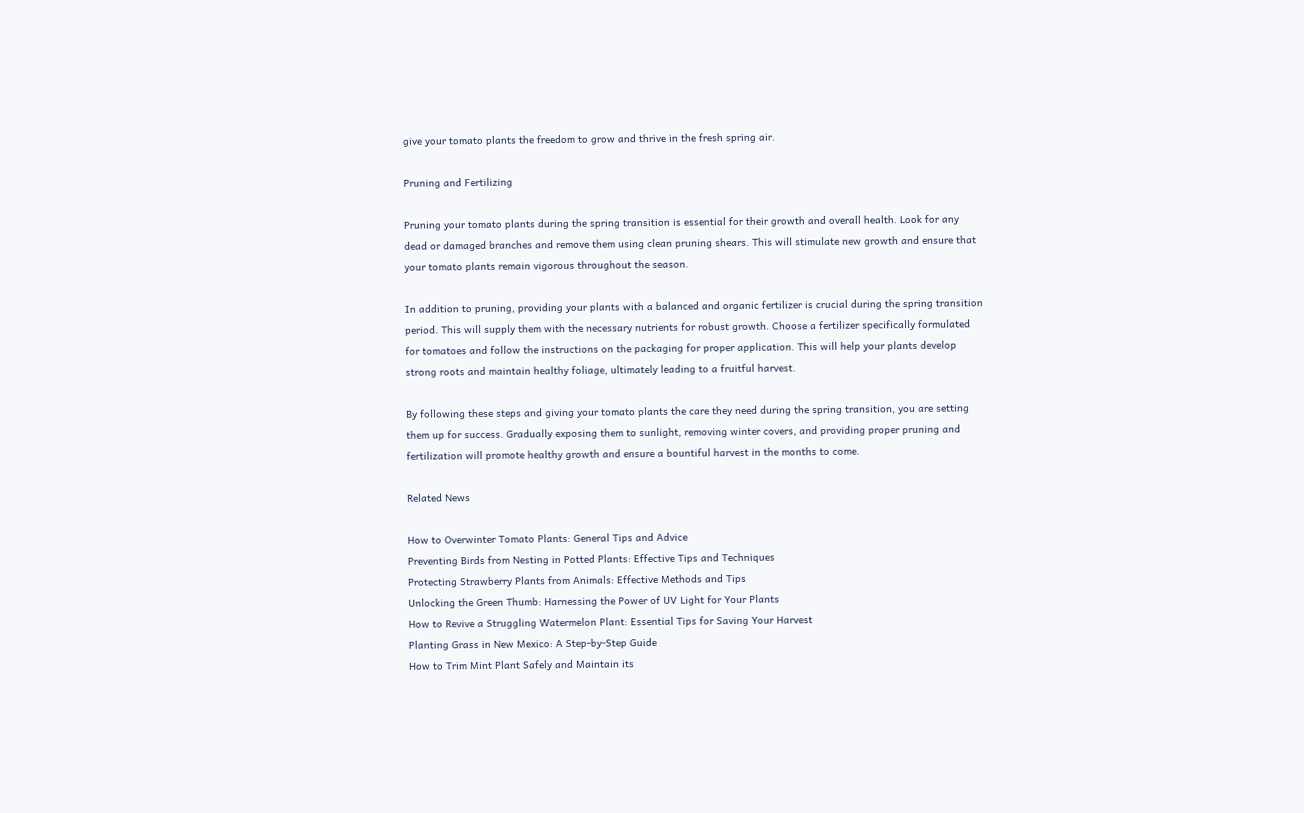give your tomato plants the freedom to grow and thrive in the fresh spring air.

Pruning and Fertilizing

Pruning your tomato plants during the spring transition is essential for their growth and overall health. Look for any dead or damaged branches and remove them using clean pruning shears. This will stimulate new growth and ensure that your tomato plants remain vigorous throughout the season.

In addition to pruning, providing your plants with a balanced and organic fertilizer is crucial during the spring transition period. This will supply them with the necessary nutrients for robust growth. Choose a fertilizer specifically formulated for tomatoes and follow the instructions on the packaging for proper application. This will help your plants develop strong roots and maintain healthy foliage, ultimately leading to a fruitful harvest.

By following these steps and giving your tomato plants the care they need during the spring transition, you are setting them up for success. Gradually exposing them to sunlight, removing winter covers, and providing proper pruning and fertilization will promote healthy growth and ensure a bountiful harvest in the months to come.

Related News

How to Overwinter Tomato Plants: General Tips and Advice
Preventing Birds from Nesting in Potted Plants: Effective Tips and Techniques
Protecting Strawberry Plants from Animals: Effective Methods and Tips
Unlocking the Green Thumb: Harnessing the Power of UV Light for Your Plants
How to Revive a Struggling Watermelon Plant: Essential Tips for Saving Your Harvest
Planting Grass in New Mexico: A Step-by-Step Guide
How to Trim Mint Plant Safely and Maintain its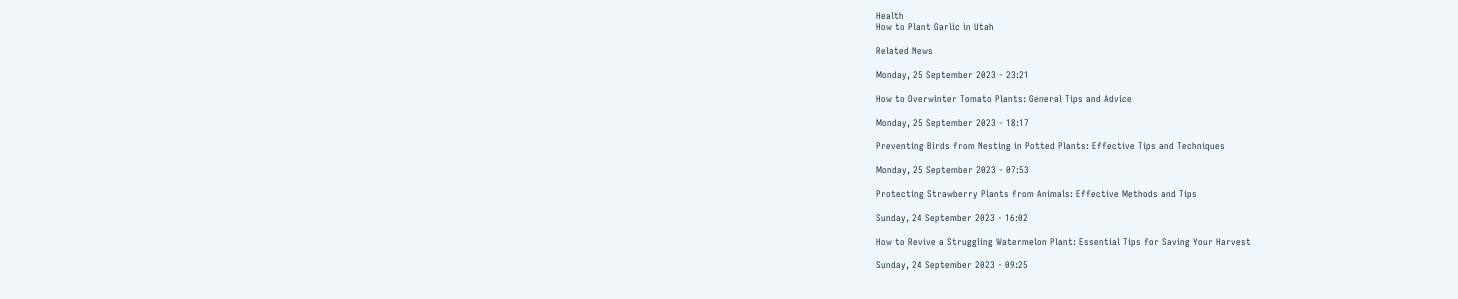Health
How to Plant Garlic in Utah

Related News

Monday, 25 September 2023 - 23:21

How to Overwinter Tomato Plants: General Tips and Advice

Monday, 25 September 2023 - 18:17

Preventing Birds from Nesting in Potted Plants: Effective Tips and Techniques

Monday, 25 September 2023 - 07:53

Protecting Strawberry Plants from Animals: Effective Methods and Tips

Sunday, 24 September 2023 - 16:02

How to Revive a Struggling Watermelon Plant: Essential Tips for Saving Your Harvest

Sunday, 24 September 2023 - 09:25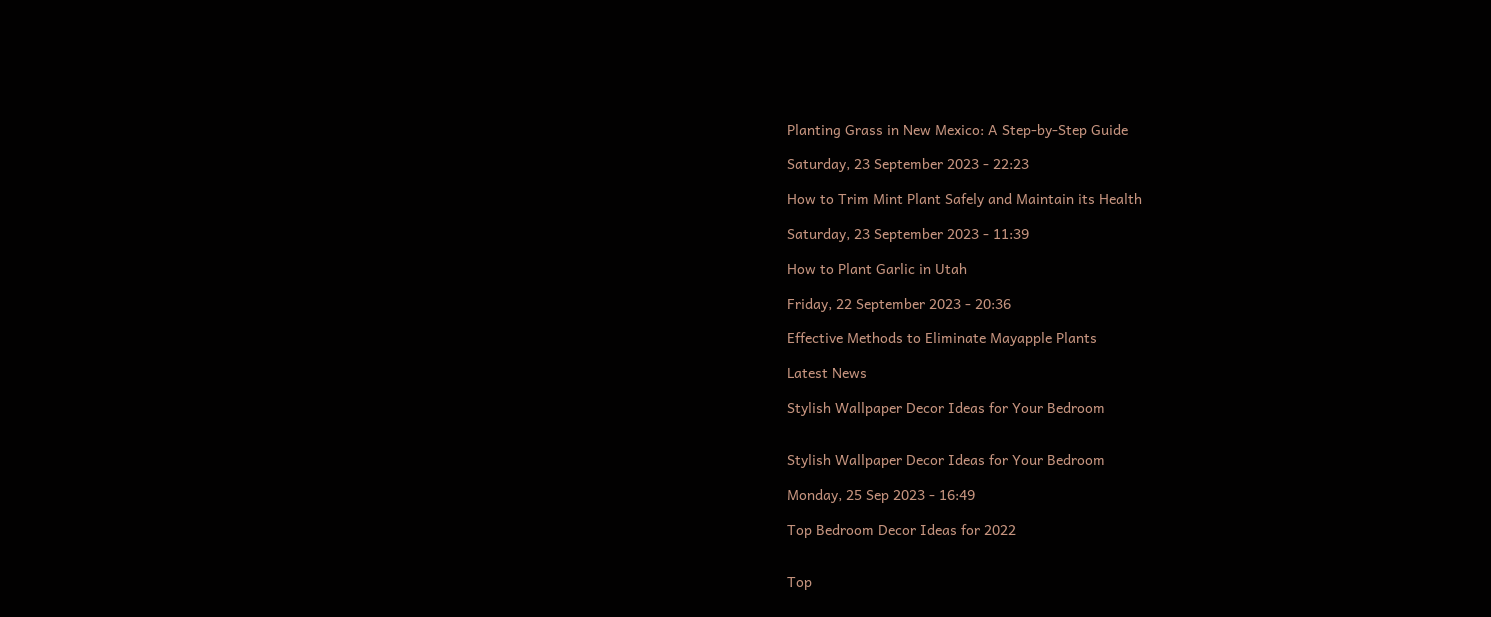Planting Grass in New Mexico: A Step-by-Step Guide

Saturday, 23 September 2023 - 22:23

How to Trim Mint Plant Safely and Maintain its Health

Saturday, 23 September 2023 - 11:39

How to Plant Garlic in Utah

Friday, 22 September 2023 - 20:36

Effective Methods to Eliminate Mayapple Plants

Latest News

Stylish Wallpaper Decor Ideas for Your Bedroom


Stylish Wallpaper Decor Ideas for Your Bedroom

Monday, 25 Sep 2023 - 16:49

Top Bedroom Decor Ideas for 2022


Top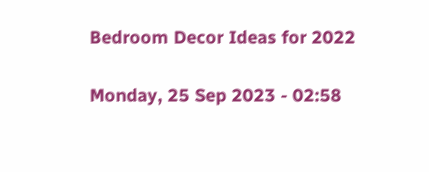Bedroom Decor Ideas for 2022

Monday, 25 Sep 2023 - 02:58